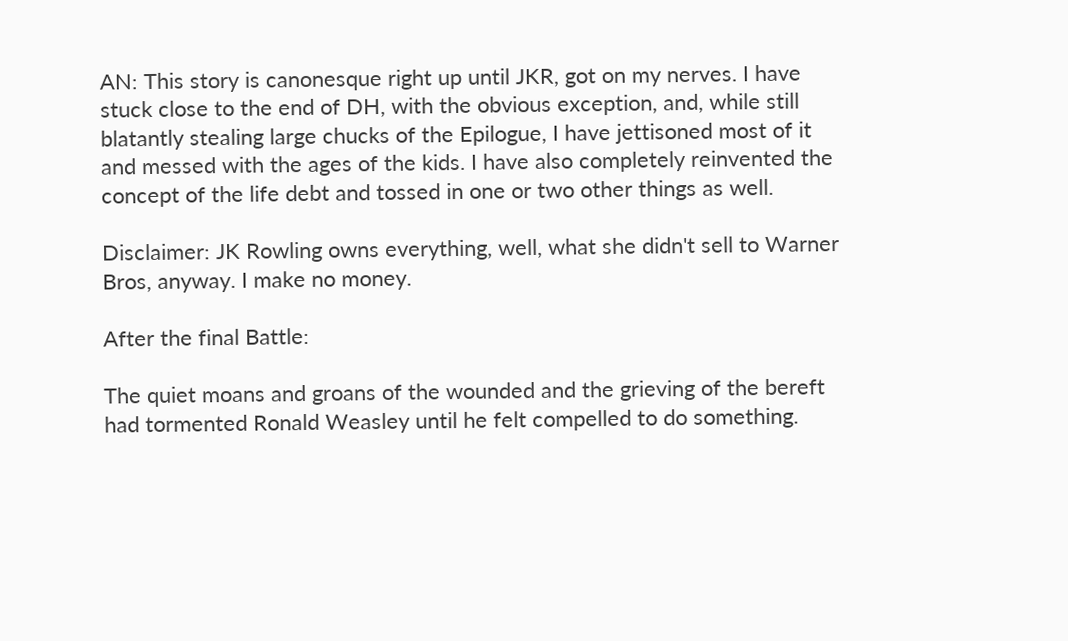AN: This story is canonesque right up until JKR, got on my nerves. I have stuck close to the end of DH, with the obvious exception, and, while still blatantly stealing large chucks of the Epilogue, I have jettisoned most of it and messed with the ages of the kids. I have also completely reinvented the concept of the life debt and tossed in one or two other things as well.

Disclaimer: JK Rowling owns everything, well, what she didn't sell to Warner Bros, anyway. I make no money.

After the final Battle:

The quiet moans and groans of the wounded and the grieving of the bereft had tormented Ronald Weasley until he felt compelled to do something.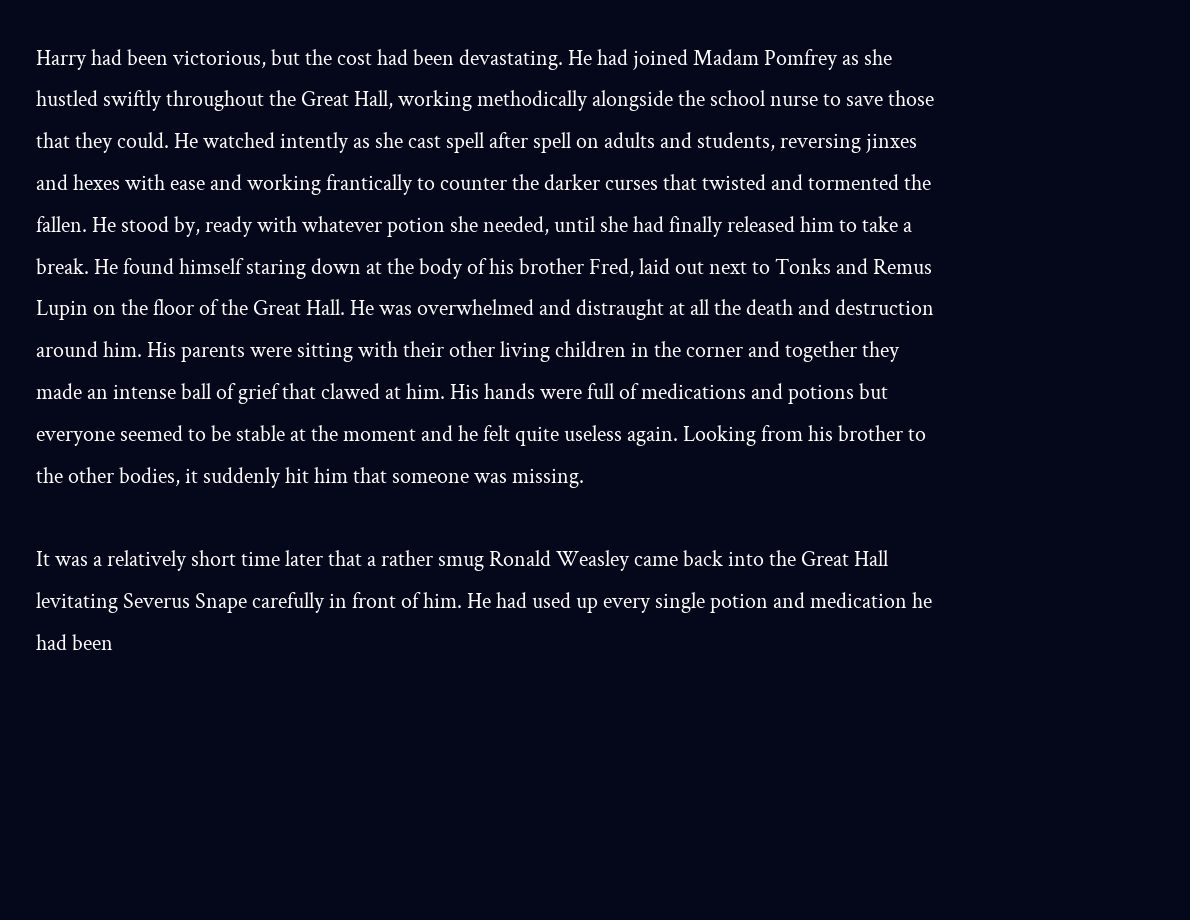Harry had been victorious, but the cost had been devastating. He had joined Madam Pomfrey as she hustled swiftly throughout the Great Hall, working methodically alongside the school nurse to save those that they could. He watched intently as she cast spell after spell on adults and students, reversing jinxes and hexes with ease and working frantically to counter the darker curses that twisted and tormented the fallen. He stood by, ready with whatever potion she needed, until she had finally released him to take a break. He found himself staring down at the body of his brother Fred, laid out next to Tonks and Remus Lupin on the floor of the Great Hall. He was overwhelmed and distraught at all the death and destruction around him. His parents were sitting with their other living children in the corner and together they made an intense ball of grief that clawed at him. His hands were full of medications and potions but everyone seemed to be stable at the moment and he felt quite useless again. Looking from his brother to the other bodies, it suddenly hit him that someone was missing.

It was a relatively short time later that a rather smug Ronald Weasley came back into the Great Hall levitating Severus Snape carefully in front of him. He had used up every single potion and medication he had been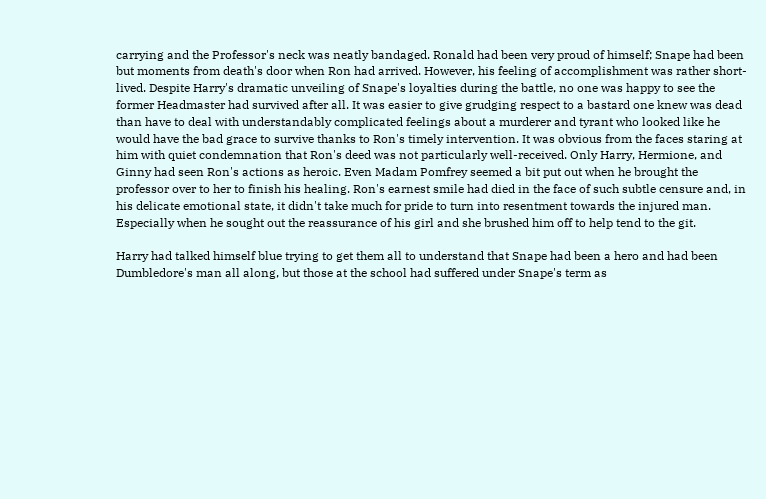carrying and the Professor's neck was neatly bandaged. Ronald had been very proud of himself; Snape had been but moments from death's door when Ron had arrived. However, his feeling of accomplishment was rather short-lived. Despite Harry's dramatic unveiling of Snape's loyalties during the battle, no one was happy to see the former Headmaster had survived after all. It was easier to give grudging respect to a bastard one knew was dead than have to deal with understandably complicated feelings about a murderer and tyrant who looked like he would have the bad grace to survive thanks to Ron's timely intervention. It was obvious from the faces staring at him with quiet condemnation that Ron's deed was not particularly well-received. Only Harry, Hermione, and Ginny had seen Ron's actions as heroic. Even Madam Pomfrey seemed a bit put out when he brought the professor over to her to finish his healing. Ron's earnest smile had died in the face of such subtle censure and, in his delicate emotional state, it didn't take much for pride to turn into resentment towards the injured man. Especially when he sought out the reassurance of his girl and she brushed him off to help tend to the git.

Harry had talked himself blue trying to get them all to understand that Snape had been a hero and had been Dumbledore's man all along, but those at the school had suffered under Snape's term as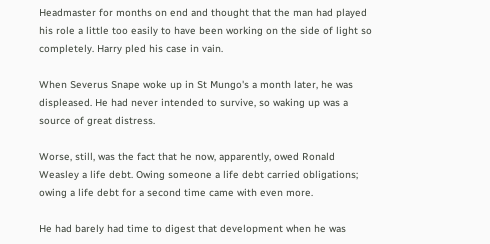Headmaster for months on end and thought that the man had played his role a little too easily to have been working on the side of light so completely. Harry pled his case in vain.

When Severus Snape woke up in St Mungo's a month later, he was displeased. He had never intended to survive, so waking up was a source of great distress.

Worse, still, was the fact that he now, apparently, owed Ronald Weasley a life debt. Owing someone a life debt carried obligations; owing a life debt for a second time came with even more.

He had barely had time to digest that development when he was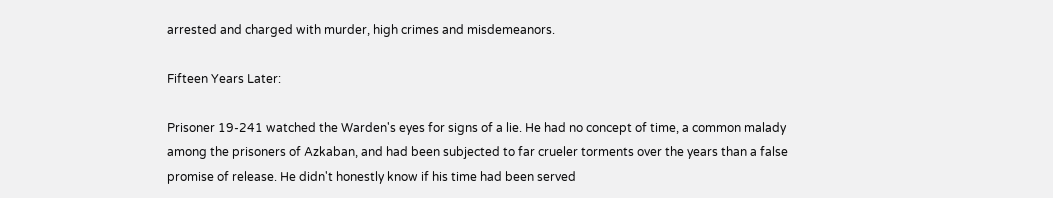arrested and charged with murder, high crimes and misdemeanors.

Fifteen Years Later:

Prisoner 19-241 watched the Warden's eyes for signs of a lie. He had no concept of time, a common malady among the prisoners of Azkaban, and had been subjected to far crueler torments over the years than a false promise of release. He didn't honestly know if his time had been served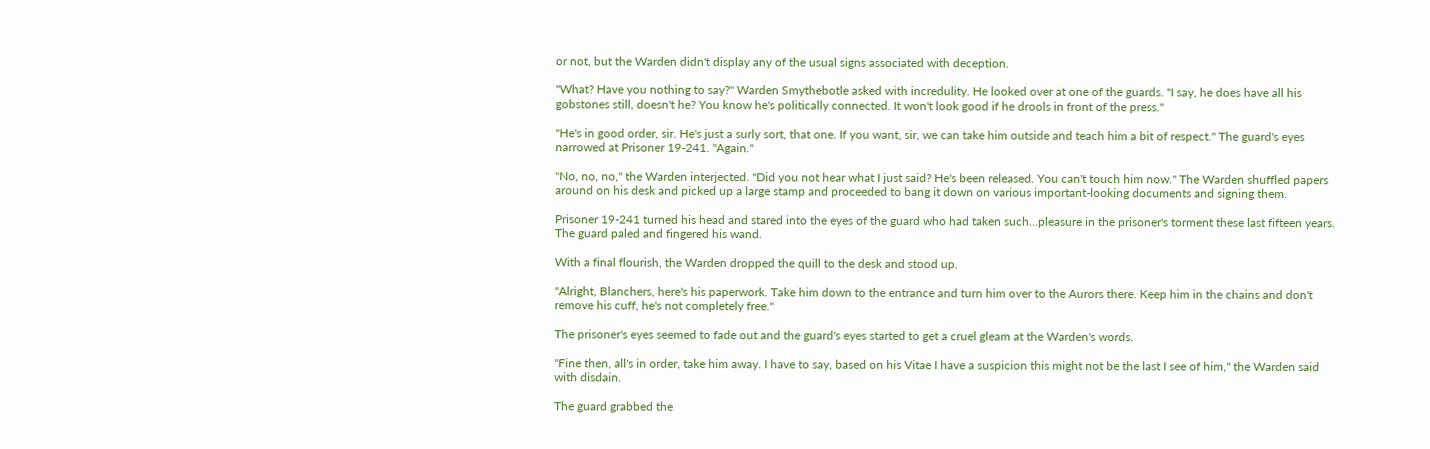or not, but the Warden didn't display any of the usual signs associated with deception.

"What? Have you nothing to say?" Warden Smythebotle asked with incredulity. He looked over at one of the guards. "I say, he does have all his gobstones still, doesn't he? You know he's politically connected. It won't look good if he drools in front of the press."

"He's in good order, sir. He's just a surly sort, that one. If you want, sir, we can take him outside and teach him a bit of respect." The guard's eyes narrowed at Prisoner 19-241. "Again."

"No, no, no," the Warden interjected. "Did you not hear what I just said? He's been released. You can't touch him now." The Warden shuffled papers around on his desk and picked up a large stamp and proceeded to bang it down on various important-looking documents and signing them.

Prisoner 19-241 turned his head and stared into the eyes of the guard who had taken such…pleasure in the prisoner's torment these last fifteen years. The guard paled and fingered his wand.

With a final flourish, the Warden dropped the quill to the desk and stood up.

"Alright, Blanchers, here's his paperwork. Take him down to the entrance and turn him over to the Aurors there. Keep him in the chains and don't remove his cuff, he's not completely free."

The prisoner's eyes seemed to fade out and the guard's eyes started to get a cruel gleam at the Warden's words.

"Fine then, all's in order, take him away. I have to say, based on his Vitae I have a suspicion this might not be the last I see of him," the Warden said with disdain.

The guard grabbed the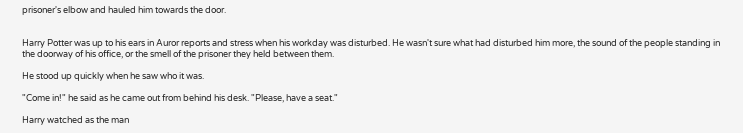prisoner's elbow and hauled him towards the door.


Harry Potter was up to his ears in Auror reports and stress when his workday was disturbed. He wasn't sure what had disturbed him more, the sound of the people standing in the doorway of his office, or the smell of the prisoner they held between them.

He stood up quickly when he saw who it was.

"Come in!" he said as he came out from behind his desk. "Please, have a seat."

Harry watched as the man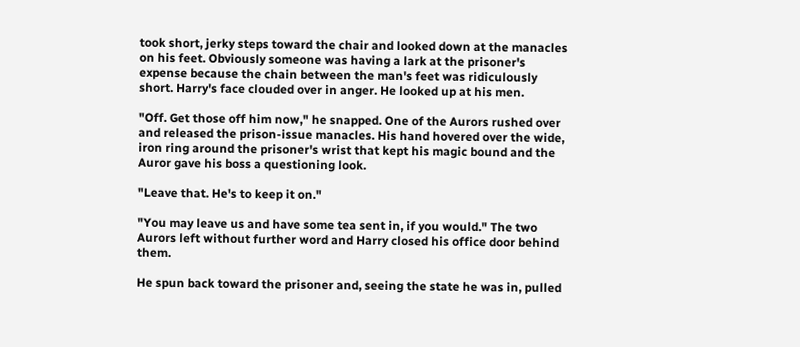took short, jerky steps toward the chair and looked down at the manacles on his feet. Obviously someone was having a lark at the prisoner's expense because the chain between the man's feet was ridiculously short. Harry's face clouded over in anger. He looked up at his men.

"Off. Get those off him now," he snapped. One of the Aurors rushed over and released the prison-issue manacles. His hand hovered over the wide, iron ring around the prisoner's wrist that kept his magic bound and the Auror gave his boss a questioning look.

"Leave that. He's to keep it on."

"You may leave us and have some tea sent in, if you would." The two Aurors left without further word and Harry closed his office door behind them.

He spun back toward the prisoner and, seeing the state he was in, pulled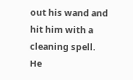out his wand and hit him with a cleaning spell. He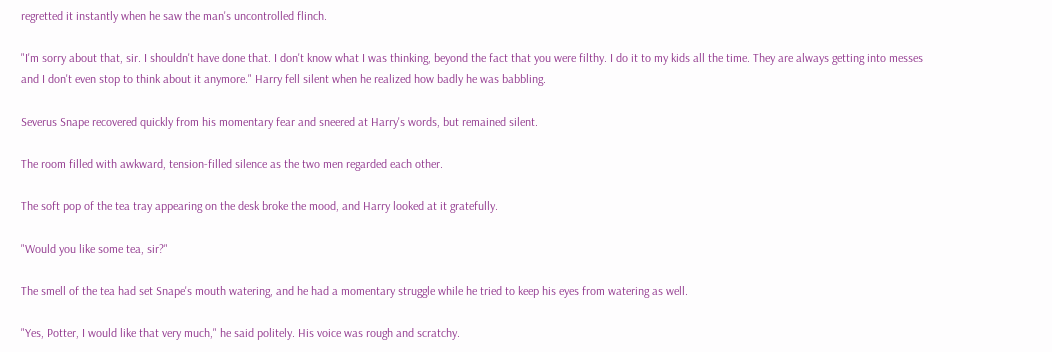regretted it instantly when he saw the man's uncontrolled flinch.

"I'm sorry about that, sir. I shouldn't have done that. I don't know what I was thinking, beyond the fact that you were filthy. I do it to my kids all the time. They are always getting into messes and I don't even stop to think about it anymore." Harry fell silent when he realized how badly he was babbling.

Severus Snape recovered quickly from his momentary fear and sneered at Harry's words, but remained silent.

The room filled with awkward, tension-filled silence as the two men regarded each other.

The soft pop of the tea tray appearing on the desk broke the mood, and Harry looked at it gratefully.

"Would you like some tea, sir?"

The smell of the tea had set Snape's mouth watering, and he had a momentary struggle while he tried to keep his eyes from watering as well.

"Yes, Potter, I would like that very much," he said politely. His voice was rough and scratchy.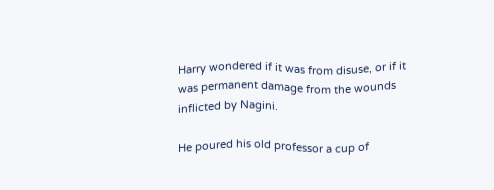Harry wondered if it was from disuse, or if it was permanent damage from the wounds inflicted by Nagini.

He poured his old professor a cup of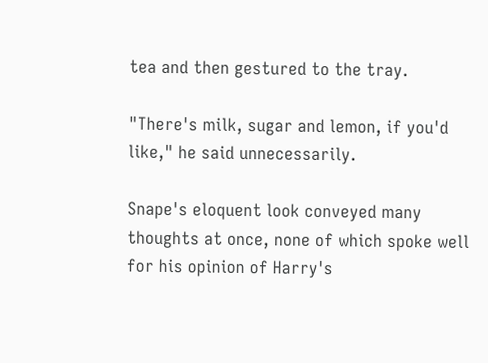tea and then gestured to the tray.

"There's milk, sugar and lemon, if you'd like," he said unnecessarily.

Snape's eloquent look conveyed many thoughts at once, none of which spoke well for his opinion of Harry's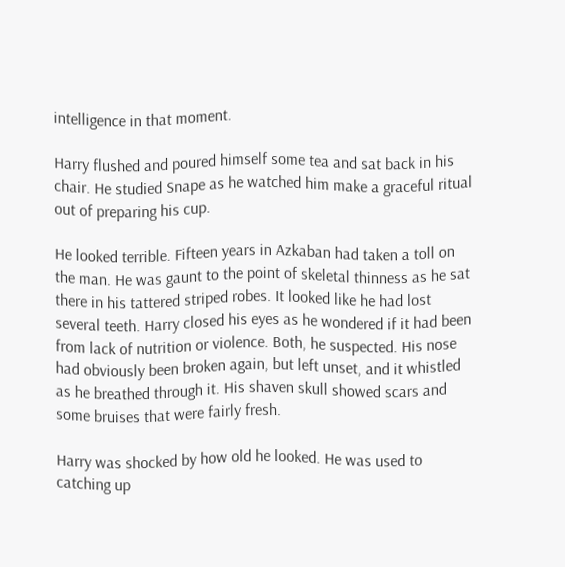intelligence in that moment.

Harry flushed and poured himself some tea and sat back in his chair. He studied Snape as he watched him make a graceful ritual out of preparing his cup.

He looked terrible. Fifteen years in Azkaban had taken a toll on the man. He was gaunt to the point of skeletal thinness as he sat there in his tattered striped robes. It looked like he had lost several teeth. Harry closed his eyes as he wondered if it had been from lack of nutrition or violence. Both, he suspected. His nose had obviously been broken again, but left unset, and it whistled as he breathed through it. His shaven skull showed scars and some bruises that were fairly fresh.

Harry was shocked by how old he looked. He was used to catching up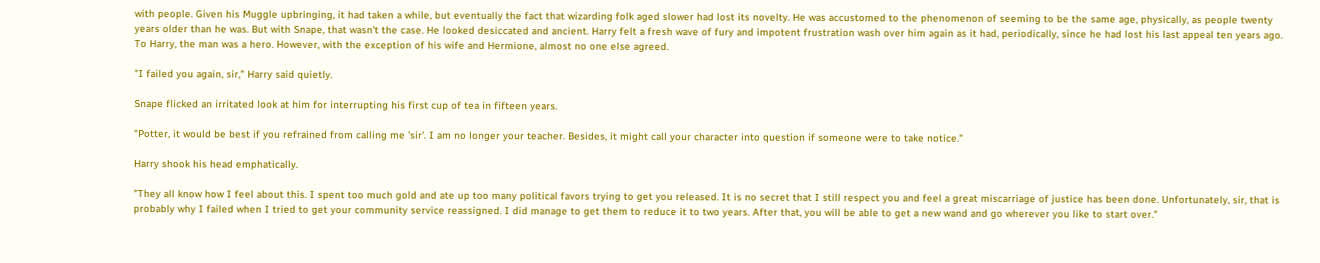with people. Given his Muggle upbringing, it had taken a while, but eventually the fact that wizarding folk aged slower had lost its novelty. He was accustomed to the phenomenon of seeming to be the same age, physically, as people twenty years older than he was. But with Snape, that wasn't the case. He looked desiccated and ancient. Harry felt a fresh wave of fury and impotent frustration wash over him again as it had, periodically, since he had lost his last appeal ten years ago. To Harry, the man was a hero. However, with the exception of his wife and Hermione, almost no one else agreed.

"I failed you again, sir," Harry said quietly.

Snape flicked an irritated look at him for interrupting his first cup of tea in fifteen years.

"Potter, it would be best if you refrained from calling me 'sir'. I am no longer your teacher. Besides, it might call your character into question if someone were to take notice."

Harry shook his head emphatically.

"They all know how I feel about this. I spent too much gold and ate up too many political favors trying to get you released. It is no secret that I still respect you and feel a great miscarriage of justice has been done. Unfortunately, sir, that is probably why I failed when I tried to get your community service reassigned. I did manage to get them to reduce it to two years. After that, you will be able to get a new wand and go wherever you like to start over."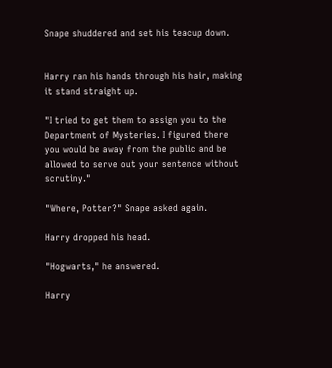Snape shuddered and set his teacup down.


Harry ran his hands through his hair, making it stand straight up.

"I tried to get them to assign you to the Department of Mysteries. I figured there you would be away from the public and be allowed to serve out your sentence without scrutiny."

"Where, Potter?" Snape asked again.

Harry dropped his head.

"Hogwarts," he answered.

Harry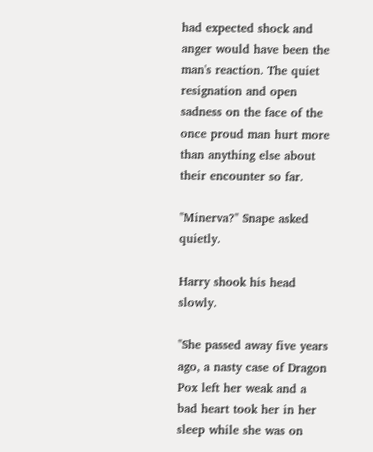had expected shock and anger would have been the man's reaction. The quiet resignation and open sadness on the face of the once proud man hurt more than anything else about their encounter so far.

"Minerva?" Snape asked quietly.

Harry shook his head slowly.

"She passed away five years ago, a nasty case of Dragon Pox left her weak and a bad heart took her in her sleep while she was on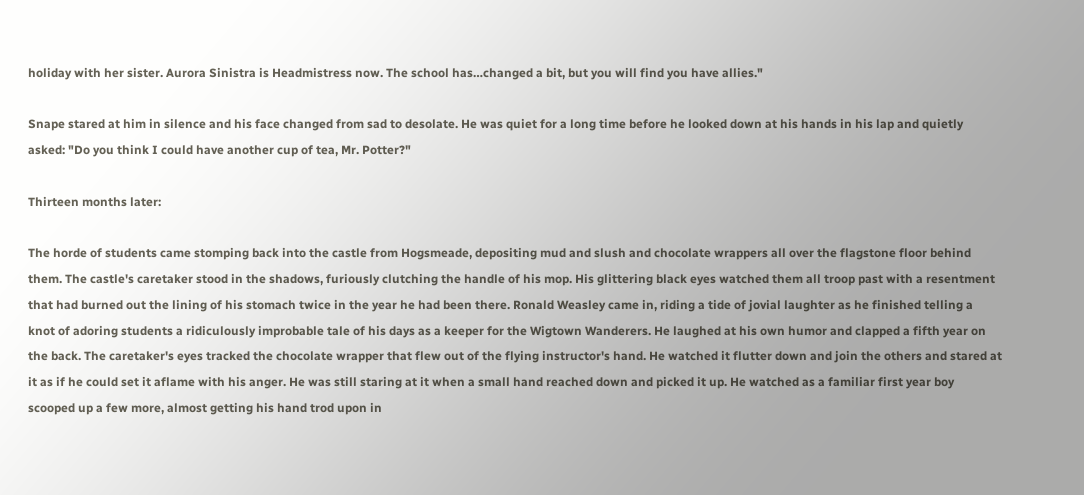holiday with her sister. Aurora Sinistra is Headmistress now. The school has…changed a bit, but you will find you have allies."

Snape stared at him in silence and his face changed from sad to desolate. He was quiet for a long time before he looked down at his hands in his lap and quietly asked: "Do you think I could have another cup of tea, Mr. Potter?"

Thirteen months later:

The horde of students came stomping back into the castle from Hogsmeade, depositing mud and slush and chocolate wrappers all over the flagstone floor behind them. The castle's caretaker stood in the shadows, furiously clutching the handle of his mop. His glittering black eyes watched them all troop past with a resentment that had burned out the lining of his stomach twice in the year he had been there. Ronald Weasley came in, riding a tide of jovial laughter as he finished telling a knot of adoring students a ridiculously improbable tale of his days as a keeper for the Wigtown Wanderers. He laughed at his own humor and clapped a fifth year on the back. The caretaker's eyes tracked the chocolate wrapper that flew out of the flying instructor's hand. He watched it flutter down and join the others and stared at it as if he could set it aflame with his anger. He was still staring at it when a small hand reached down and picked it up. He watched as a familiar first year boy scooped up a few more, almost getting his hand trod upon in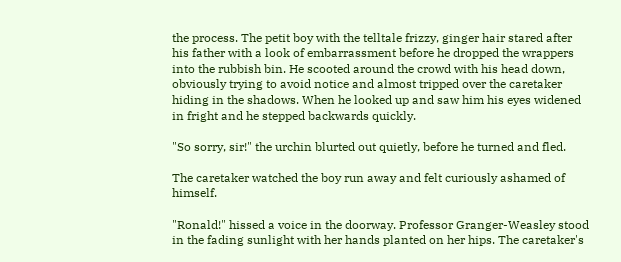the process. The petit boy with the telltale frizzy, ginger hair stared after his father with a look of embarrassment before he dropped the wrappers into the rubbish bin. He scooted around the crowd with his head down, obviously trying to avoid notice and almost tripped over the caretaker hiding in the shadows. When he looked up and saw him his eyes widened in fright and he stepped backwards quickly.

"So sorry, sir!" the urchin blurted out quietly, before he turned and fled.

The caretaker watched the boy run away and felt curiously ashamed of himself.

"Ronald!" hissed a voice in the doorway. Professor Granger-Weasley stood in the fading sunlight with her hands planted on her hips. The caretaker's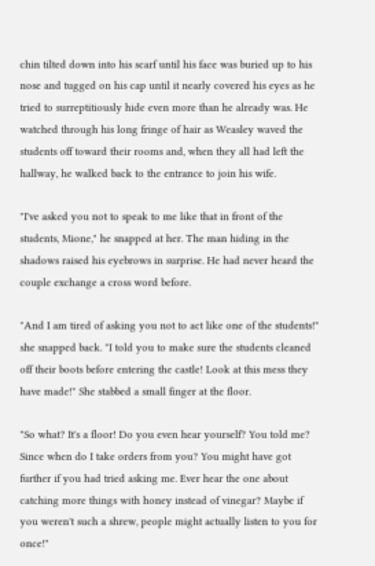chin tilted down into his scarf until his face was buried up to his nose and tugged on his cap until it nearly covered his eyes as he tried to surreptitiously hide even more than he already was. He watched through his long fringe of hair as Weasley waved the students off toward their rooms and, when they all had left the hallway, he walked back to the entrance to join his wife.

"I've asked you not to speak to me like that in front of the students, Mione," he snapped at her. The man hiding in the shadows raised his eyebrows in surprise. He had never heard the couple exchange a cross word before.

"And I am tired of asking you not to act like one of the students!" she snapped back. "I told you to make sure the students cleaned off their boots before entering the castle! Look at this mess they have made!" She stabbed a small finger at the floor.

"So what? It's a floor! Do you even hear yourself? You told me? Since when do I take orders from you? You might have got further if you had tried asking me. Ever hear the one about catching more things with honey instead of vinegar? Maybe if you weren't such a shrew, people might actually listen to you for once!"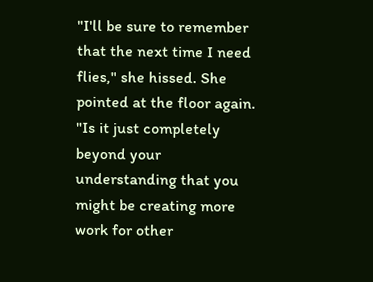"I'll be sure to remember that the next time I need flies," she hissed. She pointed at the floor again. "Is it just completely beyond your understanding that you might be creating more work for other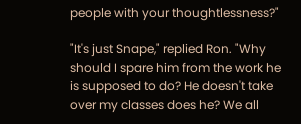people with your thoughtlessness?"

"It's just Snape," replied Ron. "Why should I spare him from the work he is supposed to do? He doesn't take over my classes does he? We all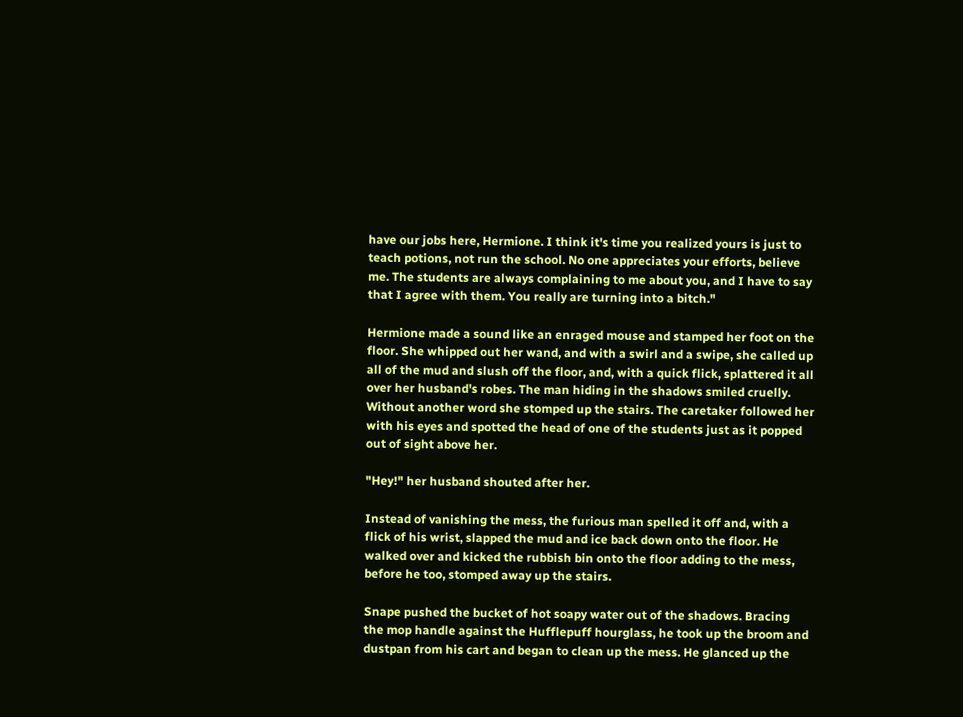have our jobs here, Hermione. I think it's time you realized yours is just to teach potions, not run the school. No one appreciates your efforts, believe me. The students are always complaining to me about you, and I have to say that I agree with them. You really are turning into a bitch."

Hermione made a sound like an enraged mouse and stamped her foot on the floor. She whipped out her wand, and with a swirl and a swipe, she called up all of the mud and slush off the floor, and, with a quick flick, splattered it all over her husband's robes. The man hiding in the shadows smiled cruelly. Without another word she stomped up the stairs. The caretaker followed her with his eyes and spotted the head of one of the students just as it popped out of sight above her.

"Hey!" her husband shouted after her.

Instead of vanishing the mess, the furious man spelled it off and, with a flick of his wrist, slapped the mud and ice back down onto the floor. He walked over and kicked the rubbish bin onto the floor adding to the mess, before he too, stomped away up the stairs.

Snape pushed the bucket of hot soapy water out of the shadows. Bracing the mop handle against the Hufflepuff hourglass, he took up the broom and dustpan from his cart and began to clean up the mess. He glanced up the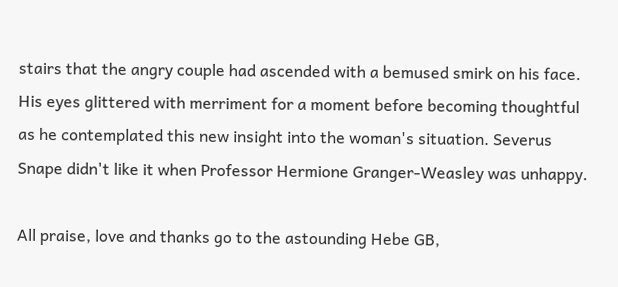stairs that the angry couple had ascended with a bemused smirk on his face. His eyes glittered with merriment for a moment before becoming thoughtful as he contemplated this new insight into the woman's situation. Severus Snape didn't like it when Professor Hermione Granger-Weasley was unhappy.

All praise, love and thanks go to the astounding Hebe GB,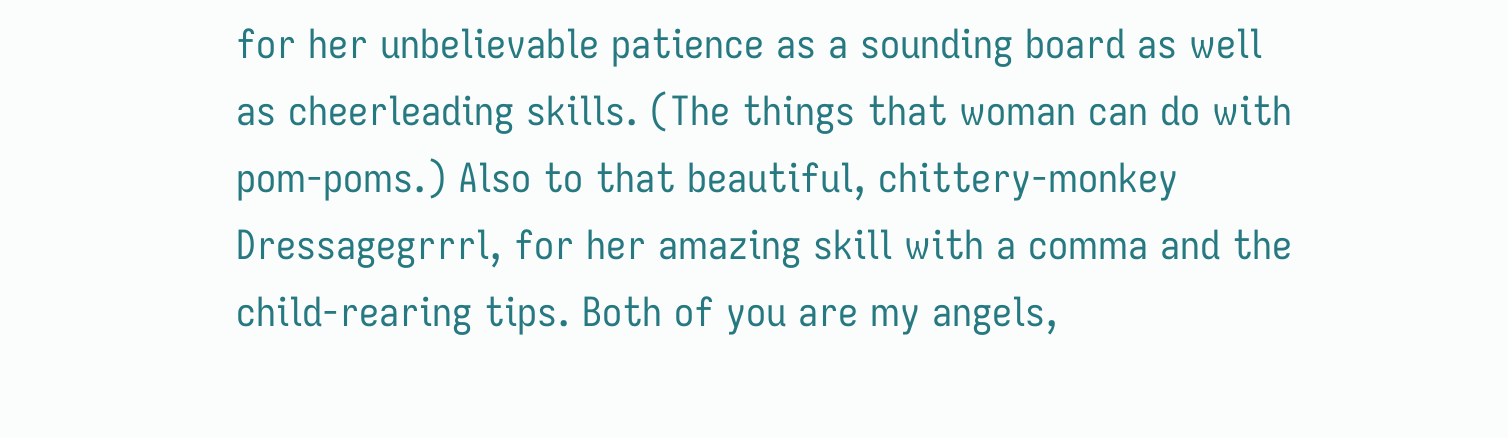for her unbelievable patience as a sounding board as well as cheerleading skills. (The things that woman can do with pom-poms.) Also to that beautiful, chittery-monkey Dressagegrrrl, for her amazing skill with a comma and the child-rearing tips. Both of you are my angels,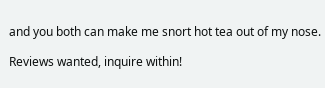and you both can make me snort hot tea out of my nose.

Reviews wanted, inquire within!